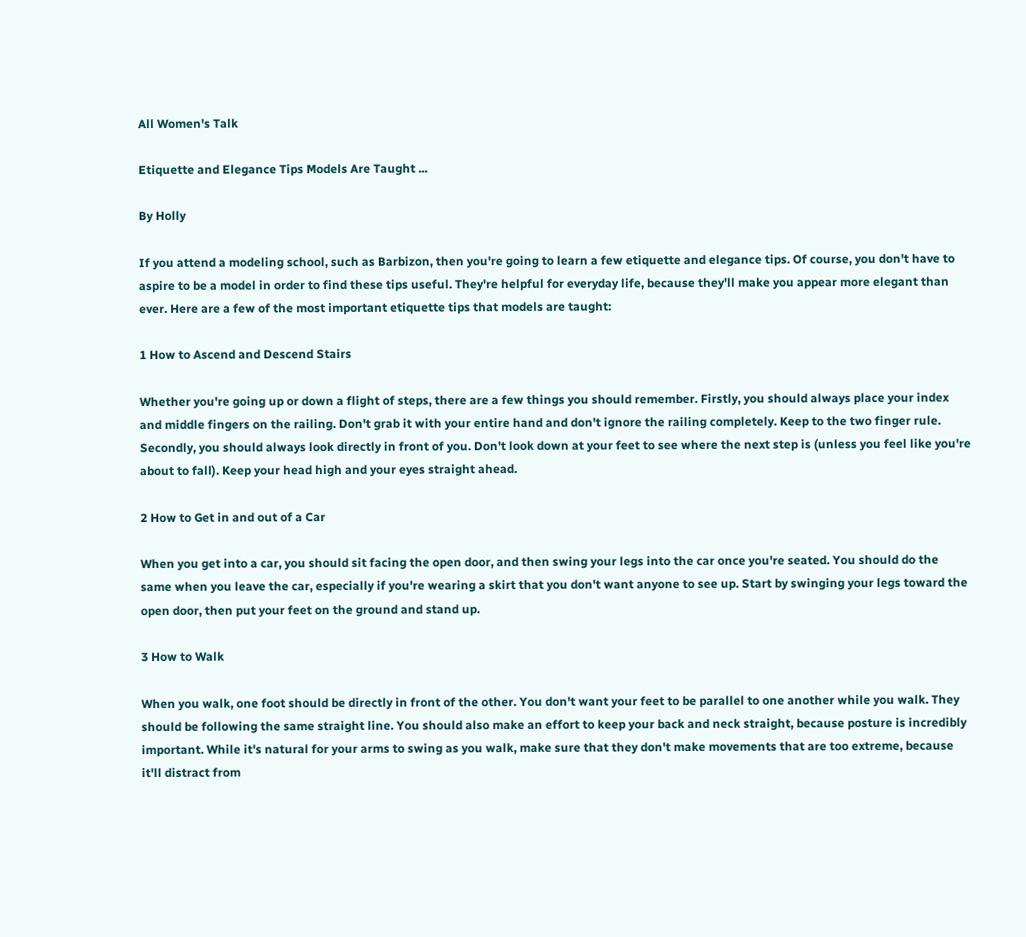All Women's Talk

Etiquette and Elegance Tips Models Are Taught ...

By Holly

If you attend a modeling school, such as Barbizon, then you're going to learn a few etiquette and elegance tips. Of course, you don't have to aspire to be a model in order to find these tips useful. They're helpful for everyday life, because they'll make you appear more elegant than ever. Here are a few of the most important etiquette tips that models are taught:

1 How to Ascend and Descend Stairs

Whether you're going up or down a flight of steps, there are a few things you should remember. Firstly, you should always place your index and middle fingers on the railing. Don't grab it with your entire hand and don't ignore the railing completely. Keep to the two finger rule. Secondly, you should always look directly in front of you. Don't look down at your feet to see where the next step is (unless you feel like you're about to fall). Keep your head high and your eyes straight ahead.

2 How to Get in and out of a Car

When you get into a car, you should sit facing the open door, and then swing your legs into the car once you're seated. You should do the same when you leave the car, especially if you're wearing a skirt that you don't want anyone to see up. Start by swinging your legs toward the open door, then put your feet on the ground and stand up.

3 How to Walk

When you walk, one foot should be directly in front of the other. You don't want your feet to be parallel to one another while you walk. They should be following the same straight line. You should also make an effort to keep your back and neck straight, because posture is incredibly important. While it's natural for your arms to swing as you walk, make sure that they don't make movements that are too extreme, because it'll distract from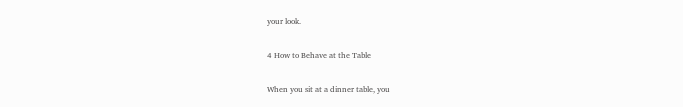your look.

4 How to Behave at the Table

When you sit at a dinner table, you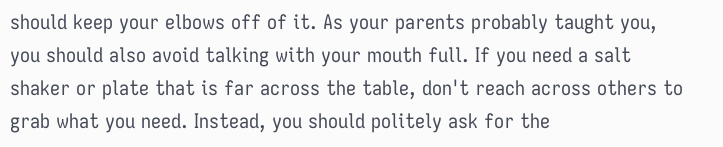should keep your elbows off of it. As your parents probably taught you, you should also avoid talking with your mouth full. If you need a salt shaker or plate that is far across the table, don't reach across others to grab what you need. Instead, you should politely ask for the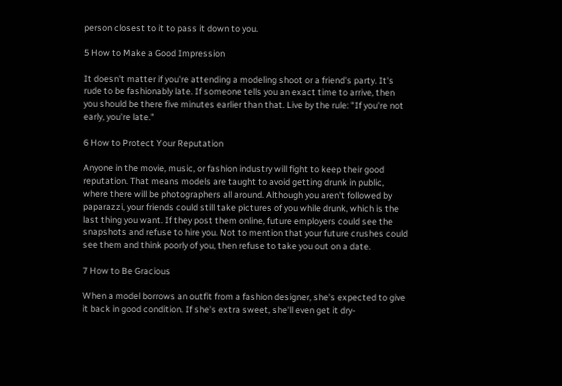person closest to it to pass it down to you.

5 How to Make a Good Impression

It doesn't matter if you're attending a modeling shoot or a friend's party. It's rude to be fashionably late. If someone tells you an exact time to arrive, then you should be there five minutes earlier than that. Live by the rule: "If you're not early, you're late."

6 How to Protect Your Reputation

Anyone in the movie, music, or fashion industry will fight to keep their good reputation. That means models are taught to avoid getting drunk in public, where there will be photographers all around. Although you aren't followed by paparazzi, your friends could still take pictures of you while drunk, which is the last thing you want. If they post them online, future employers could see the snapshots and refuse to hire you. Not to mention that your future crushes could see them and think poorly of you, then refuse to take you out on a date.

7 How to Be Gracious

When a model borrows an outfit from a fashion designer, she's expected to give it back in good condition. If she's extra sweet, she'll even get it dry-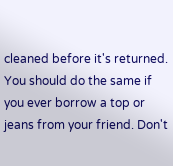cleaned before it's returned. You should do the same if you ever borrow a top or jeans from your friend. Don't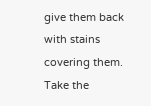give them back with stains covering them. Take the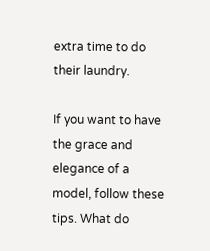extra time to do their laundry.

If you want to have the grace and elegance of a model, follow these tips. What do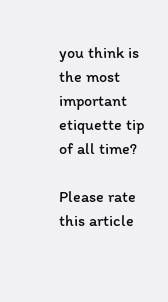you think is the most important etiquette tip of all time?

Please rate this article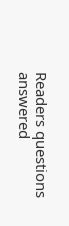Readers questions answered